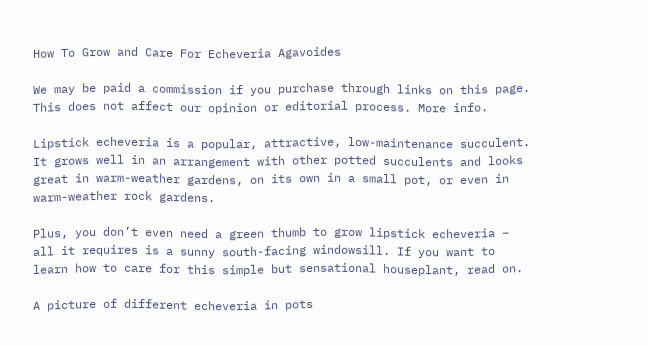How To Grow and Care For Echeveria Agavoides

We may be paid a commission if you purchase through links on this page. This does not affect our opinion or editorial process. More info.

Lipstick echeveria is a popular, attractive, low-maintenance succulent. It grows well in an arrangement with other potted succulents and looks great in warm-weather gardens, on its own in a small pot, or even in warm-weather rock gardens.

Plus, you don’t even need a green thumb to grow lipstick echeveria – all it requires is a sunny south-facing windowsill. If you want to learn how to care for this simple but sensational houseplant, read on.

A picture of different echeveria in pots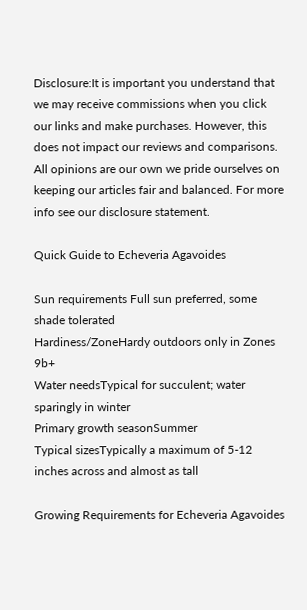Disclosure:It is important you understand that we may receive commissions when you click our links and make purchases. However, this does not impact our reviews and comparisons. All opinions are our own we pride ourselves on keeping our articles fair and balanced. For more info see our disclosure statement.

Quick Guide to Echeveria Agavoides

Sun requirements Full sun preferred, some shade tolerated
Hardiness/ZoneHardy outdoors only in Zones 9b+
Water needsTypical for succulent; water sparingly in winter
Primary growth seasonSummer
Typical sizesTypically a maximum of 5-12 inches across and almost as tall

Growing Requirements for Echeveria Agavoides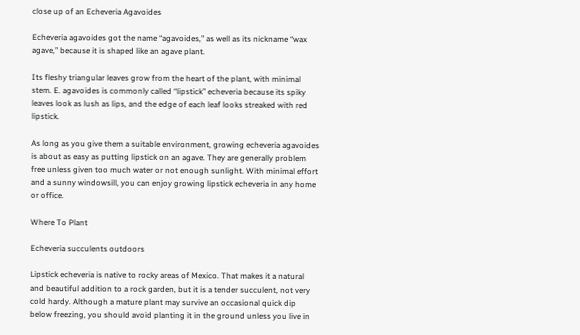close up of an Echeveria Agavoides

Echeveria agavoides got the name “agavoides,” as well as its nickname “wax agave,” because it is shaped like an agave plant.

Its fleshy triangular leaves grow from the heart of the plant, with minimal stem. E. agavoides is commonly called “lipstick” echeveria because its spiky leaves look as lush as lips, and the edge of each leaf looks streaked with red lipstick.

As long as you give them a suitable environment, growing echeveria agavoides is about as easy as putting lipstick on an agave. They are generally problem free unless given too much water or not enough sunlight. With minimal effort and a sunny windowsill, you can enjoy growing lipstick echeveria in any home or office.

Where To Plant

Echeveria succulents outdoors

Lipstick echeveria is native to rocky areas of Mexico. That makes it a natural and beautiful addition to a rock garden, but it is a tender succulent, not very cold hardy. Although a mature plant may survive an occasional quick dip below freezing, you should avoid planting it in the ground unless you live in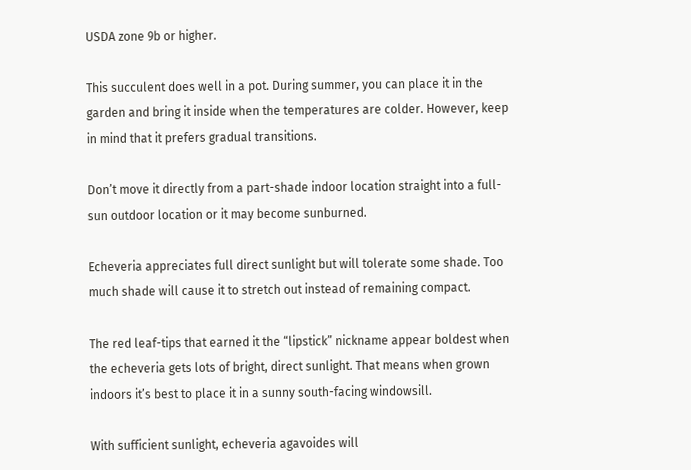USDA zone 9b or higher.

This succulent does well in a pot. During summer, you can place it in the garden and bring it inside when the temperatures are colder. However, keep in mind that it prefers gradual transitions.

Don’t move it directly from a part-shade indoor location straight into a full-sun outdoor location or it may become sunburned.

Echeveria appreciates full direct sunlight but will tolerate some shade. Too much shade will cause it to stretch out instead of remaining compact.

The red leaf-tips that earned it the “lipstick” nickname appear boldest when the echeveria gets lots of bright, direct sunlight. That means when grown indoors it’s best to place it in a sunny south-facing windowsill.

With sufficient sunlight, echeveria agavoides will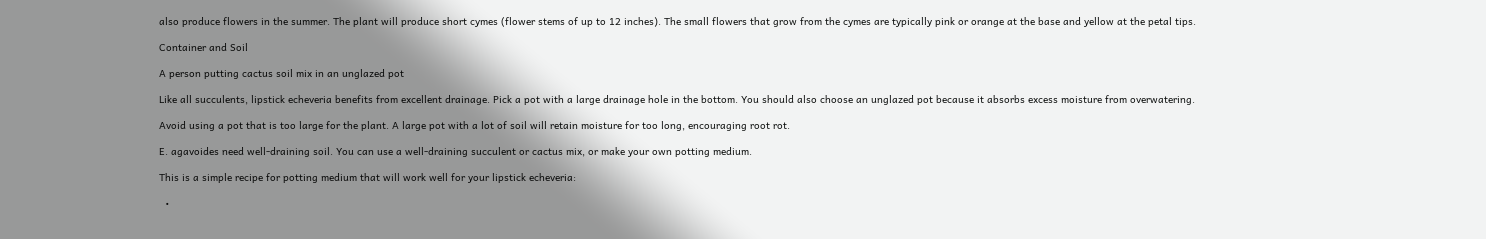also produce flowers in the summer. The plant will produce short cymes (flower stems of up to 12 inches). The small flowers that grow from the cymes are typically pink or orange at the base and yellow at the petal tips.

Container and Soil

A person putting cactus soil mix in an unglazed pot

Like all succulents, lipstick echeveria benefits from excellent drainage. Pick a pot with a large drainage hole in the bottom. You should also choose an unglazed pot because it absorbs excess moisture from overwatering.

Avoid using a pot that is too large for the plant. A large pot with a lot of soil will retain moisture for too long, encouraging root rot.

E. agavoides need well-draining soil. You can use a well-draining succulent or cactus mix, or make your own potting medium.

This is a simple recipe for potting medium that will work well for your lipstick echeveria:

  •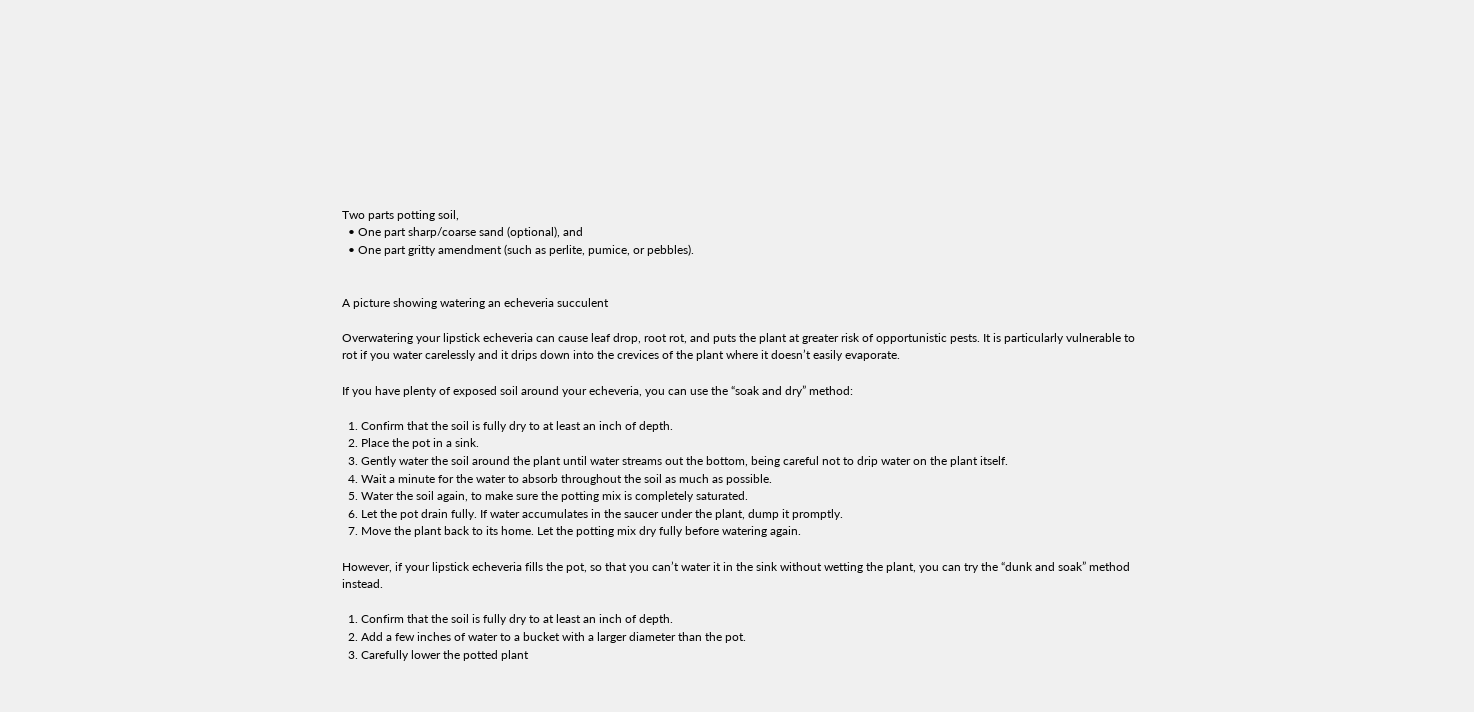Two parts potting soil,
  • One part sharp/coarse sand (optional), and
  • One part gritty amendment (such as perlite, pumice, or pebbles).


A picture showing watering an echeveria succulent

Overwatering your lipstick echeveria can cause leaf drop, root rot, and puts the plant at greater risk of opportunistic pests. It is particularly vulnerable to rot if you water carelessly and it drips down into the crevices of the plant where it doesn’t easily evaporate.

If you have plenty of exposed soil around your echeveria, you can use the “soak and dry” method:

  1. Confirm that the soil is fully dry to at least an inch of depth.
  2. Place the pot in a sink.
  3. Gently water the soil around the plant until water streams out the bottom, being careful not to drip water on the plant itself.
  4. Wait a minute for the water to absorb throughout the soil as much as possible.
  5. Water the soil again, to make sure the potting mix is completely saturated.
  6. Let the pot drain fully. If water accumulates in the saucer under the plant, dump it promptly.
  7. Move the plant back to its home. Let the potting mix dry fully before watering again.

However, if your lipstick echeveria fills the pot, so that you can’t water it in the sink without wetting the plant, you can try the “dunk and soak” method instead.

  1. Confirm that the soil is fully dry to at least an inch of depth.
  2. Add a few inches of water to a bucket with a larger diameter than the pot.
  3. Carefully lower the potted plant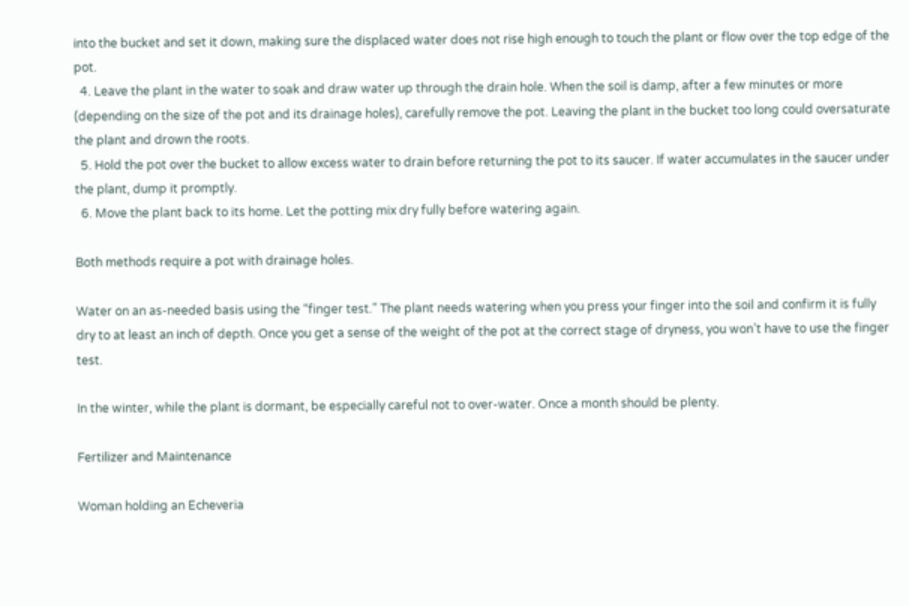into the bucket and set it down, making sure the displaced water does not rise high enough to touch the plant or flow over the top edge of the pot.
  4. Leave the plant in the water to soak and draw water up through the drain hole. When the soil is damp, after a few minutes or more (depending on the size of the pot and its drainage holes), carefully remove the pot. Leaving the plant in the bucket too long could oversaturate the plant and drown the roots.
  5. Hold the pot over the bucket to allow excess water to drain before returning the pot to its saucer. If water accumulates in the saucer under the plant, dump it promptly.
  6. Move the plant back to its home. Let the potting mix dry fully before watering again.

Both methods require a pot with drainage holes.

Water on an as-needed basis using the “finger test.” The plant needs watering when you press your finger into the soil and confirm it is fully dry to at least an inch of depth. Once you get a sense of the weight of the pot at the correct stage of dryness, you won’t have to use the finger test.

In the winter, while the plant is dormant, be especially careful not to over-water. Once a month should be plenty.

Fertilizer and Maintenance

Woman holding an Echeveria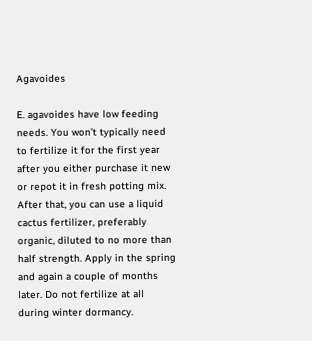Agavoides

E. agavoides have low feeding needs. You won’t typically need to fertilize it for the first year after you either purchase it new or repot it in fresh potting mix. After that, you can use a liquid cactus fertilizer, preferably organic, diluted to no more than half strength. Apply in the spring and again a couple of months later. Do not fertilize at all during winter dormancy.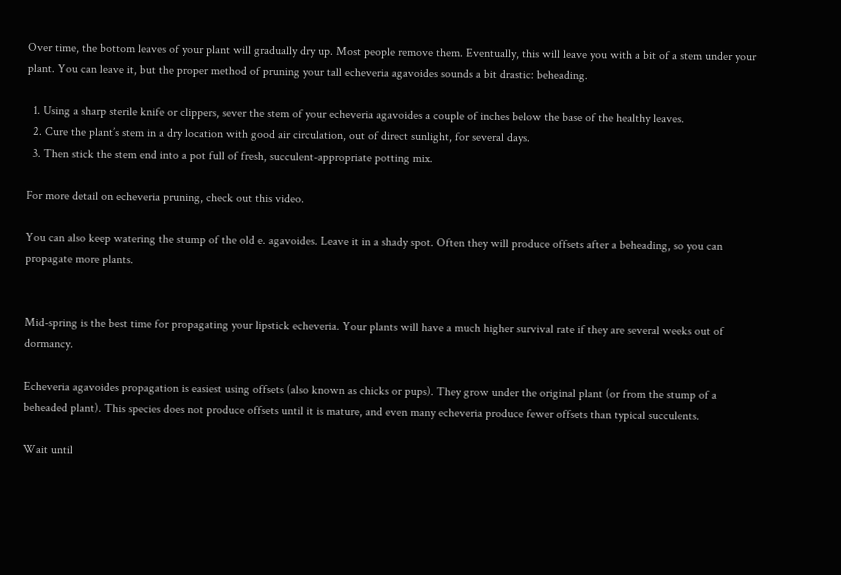Over time, the bottom leaves of your plant will gradually dry up. Most people remove them. Eventually, this will leave you with a bit of a stem under your plant. You can leave it, but the proper method of pruning your tall echeveria agavoides sounds a bit drastic: beheading.

  1. Using a sharp sterile knife or clippers, sever the stem of your echeveria agavoides a couple of inches below the base of the healthy leaves.
  2. Cure the plant’s stem in a dry location with good air circulation, out of direct sunlight, for several days.
  3. Then stick the stem end into a pot full of fresh, succulent-appropriate potting mix.

For more detail on echeveria pruning, check out this video.

You can also keep watering the stump of the old e. agavoides. Leave it in a shady spot. Often they will produce offsets after a beheading, so you can propagate more plants.


Mid-spring is the best time for propagating your lipstick echeveria. Your plants will have a much higher survival rate if they are several weeks out of dormancy.

Echeveria agavoides propagation is easiest using offsets (also known as chicks or pups). They grow under the original plant (or from the stump of a beheaded plant). This species does not produce offsets until it is mature, and even many echeveria produce fewer offsets than typical succulents.

Wait until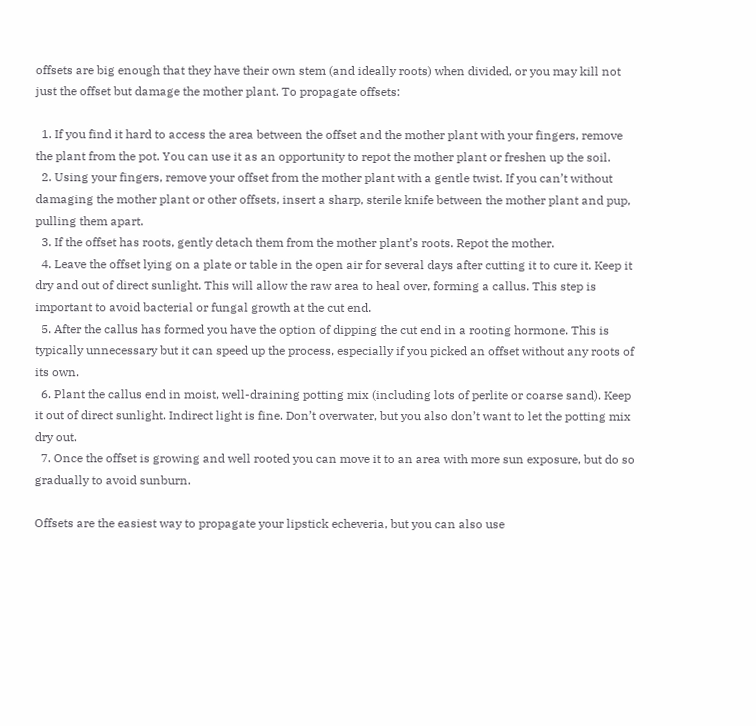offsets are big enough that they have their own stem (and ideally roots) when divided, or you may kill not just the offset but damage the mother plant. To propagate offsets:

  1. If you find it hard to access the area between the offset and the mother plant with your fingers, remove the plant from the pot. You can use it as an opportunity to repot the mother plant or freshen up the soil.
  2. Using your fingers, remove your offset from the mother plant with a gentle twist. If you can’t without damaging the mother plant or other offsets, insert a sharp, sterile knife between the mother plant and pup, pulling them apart.
  3. If the offset has roots, gently detach them from the mother plant’s roots. Repot the mother.
  4. Leave the offset lying on a plate or table in the open air for several days after cutting it to cure it. Keep it dry and out of direct sunlight. This will allow the raw area to heal over, forming a callus. This step is important to avoid bacterial or fungal growth at the cut end.
  5. After the callus has formed you have the option of dipping the cut end in a rooting hormone. This is typically unnecessary but it can speed up the process, especially if you picked an offset without any roots of its own.
  6. Plant the callus end in moist, well-draining potting mix (including lots of perlite or coarse sand). Keep it out of direct sunlight. Indirect light is fine. Don’t overwater, but you also don’t want to let the potting mix dry out.
  7. Once the offset is growing and well rooted you can move it to an area with more sun exposure, but do so gradually to avoid sunburn.

Offsets are the easiest way to propagate your lipstick echeveria, but you can also use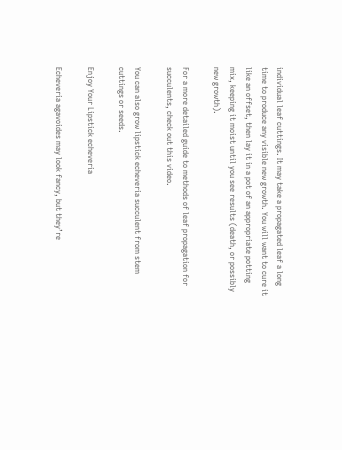individual leaf cuttings. It may take a propagated leaf a long time to produce any visible new growth. You will want to cure it like an offset, then lay it in a pot of an appropriate potting mix, keeping it moist until you see results (death, or possibly new growth).

For a more detailed guide to methods of leaf propagation for succulents, check out this video.

You can also grow lipstick echeveria succulent from stem cuttings or seeds.

Enjoy Your Lipstick echeveria

Echeveria agavoides may look fancy, but they’re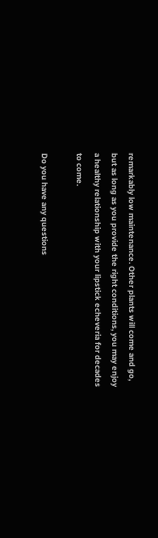remarkably low maintenance. Other plants will come and go, but as long as you provide the right conditions, you may enjoy a healthy relationship with your lipstick echeveria for decades to come.

Do you have any questions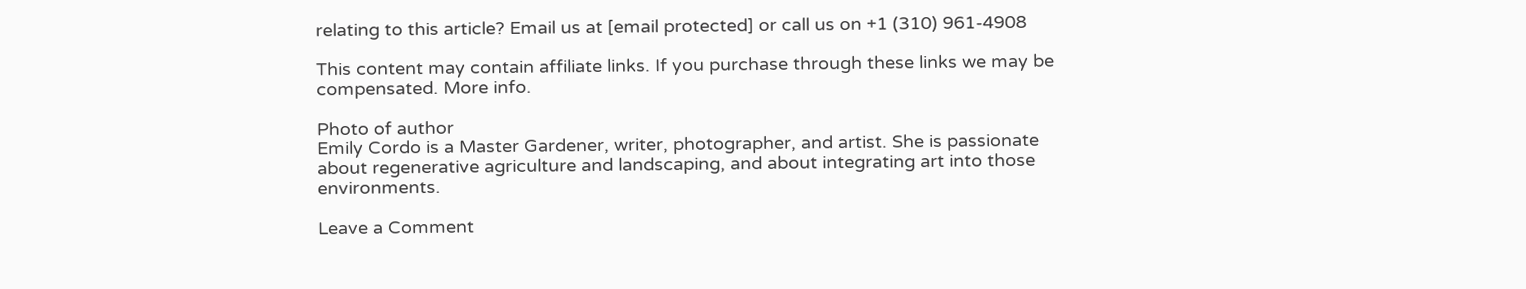relating to this article? Email us at [email protected] or call us on +1 (310) 961-4908

This content may contain affiliate links. If you purchase through these links we may be compensated. More info.

Photo of author
Emily Cordo is a Master Gardener, writer, photographer, and artist. She is passionate about regenerative agriculture and landscaping, and about integrating art into those environments.

Leave a Comment